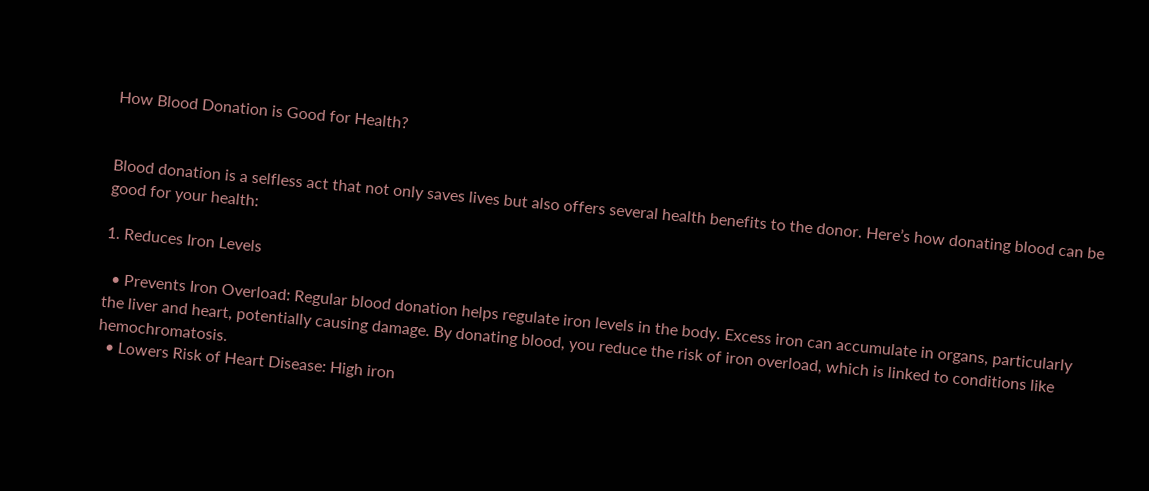How Blood Donation is Good for Health?


Blood donation is a selfless act that not only saves lives but also offers several health benefits to the donor. Here’s how donating blood can be good for your health:

1. Reduces Iron Levels

  • Prevents Iron Overload: Regular blood donation helps regulate iron levels in the body. Excess iron can accumulate in organs, particularly the liver and heart, potentially causing damage. By donating blood, you reduce the risk of iron overload, which is linked to conditions like hemochromatosis.
  • Lowers Risk of Heart Disease: High iron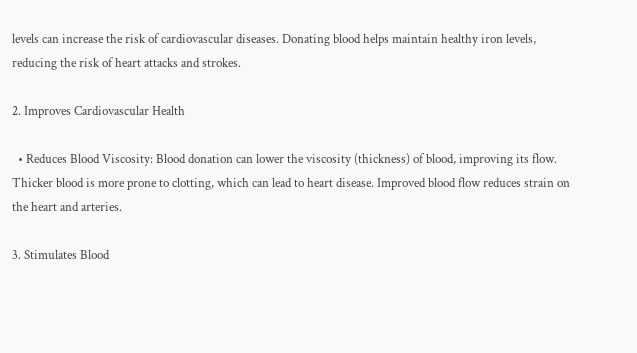levels can increase the risk of cardiovascular diseases. Donating blood helps maintain healthy iron levels, reducing the risk of heart attacks and strokes.

2. Improves Cardiovascular Health

  • Reduces Blood Viscosity: Blood donation can lower the viscosity (thickness) of blood, improving its flow. Thicker blood is more prone to clotting, which can lead to heart disease. Improved blood flow reduces strain on the heart and arteries.

3. Stimulates Blood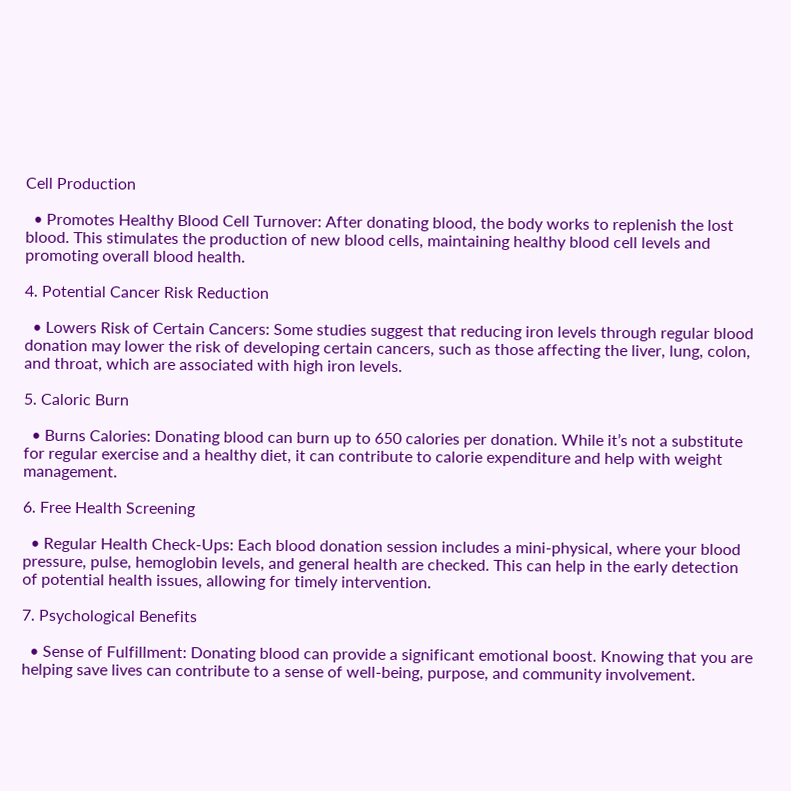Cell Production

  • Promotes Healthy Blood Cell Turnover: After donating blood, the body works to replenish the lost blood. This stimulates the production of new blood cells, maintaining healthy blood cell levels and promoting overall blood health.

4. Potential Cancer Risk Reduction

  • Lowers Risk of Certain Cancers: Some studies suggest that reducing iron levels through regular blood donation may lower the risk of developing certain cancers, such as those affecting the liver, lung, colon, and throat, which are associated with high iron levels.

5. Caloric Burn

  • Burns Calories: Donating blood can burn up to 650 calories per donation. While it’s not a substitute for regular exercise and a healthy diet, it can contribute to calorie expenditure and help with weight management.

6. Free Health Screening

  • Regular Health Check-Ups: Each blood donation session includes a mini-physical, where your blood pressure, pulse, hemoglobin levels, and general health are checked. This can help in the early detection of potential health issues, allowing for timely intervention.

7. Psychological Benefits

  • Sense of Fulfillment: Donating blood can provide a significant emotional boost. Knowing that you are helping save lives can contribute to a sense of well-being, purpose, and community involvement.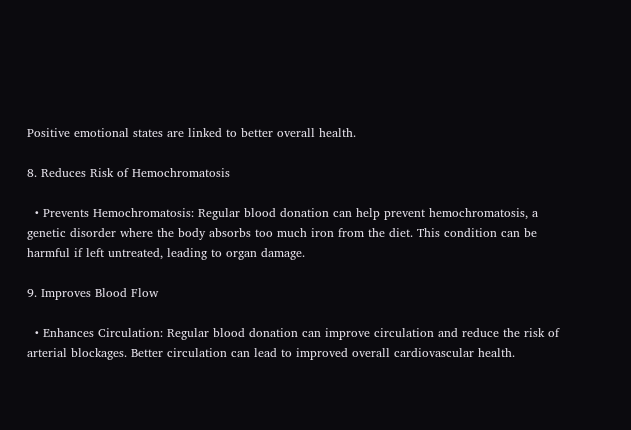Positive emotional states are linked to better overall health.

8. Reduces Risk of Hemochromatosis

  • Prevents Hemochromatosis: Regular blood donation can help prevent hemochromatosis, a genetic disorder where the body absorbs too much iron from the diet. This condition can be harmful if left untreated, leading to organ damage.

9. Improves Blood Flow

  • Enhances Circulation: Regular blood donation can improve circulation and reduce the risk of arterial blockages. Better circulation can lead to improved overall cardiovascular health.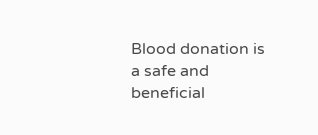Blood donation is a safe and beneficial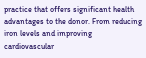practice that offers significant health advantages to the donor. From reducing iron levels and improving cardiovascular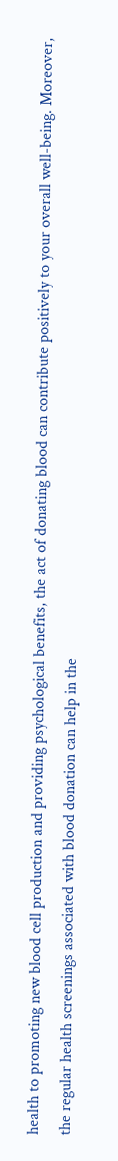health to promoting new blood cell production and providing psychological benefits, the act of donating blood can contribute positively to your overall well-being. Moreover, the regular health screenings associated with blood donation can help in the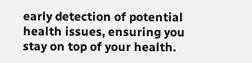early detection of potential health issues, ensuring you stay on top of your health.